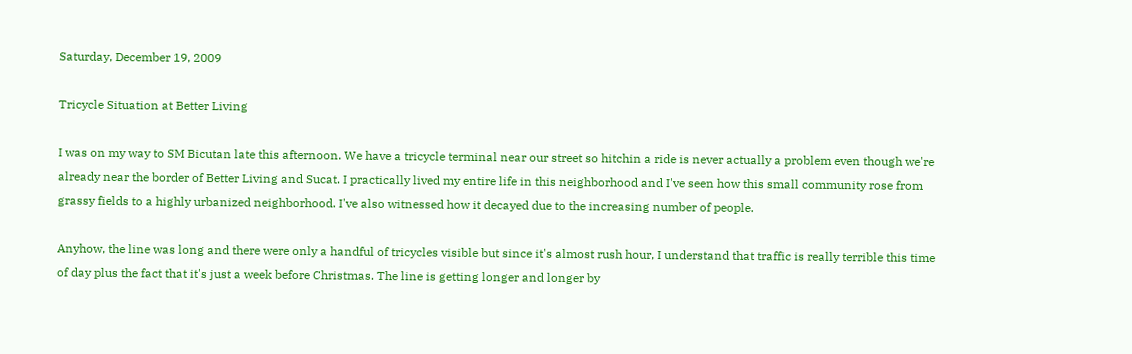Saturday, December 19, 2009

Tricycle Situation at Better Living

I was on my way to SM Bicutan late this afternoon. We have a tricycle terminal near our street so hitchin a ride is never actually a problem even though we're already near the border of Better Living and Sucat. I practically lived my entire life in this neighborhood and I've seen how this small community rose from grassy fields to a highly urbanized neighborhood. I've also witnessed how it decayed due to the increasing number of people.

Anyhow, the line was long and there were only a handful of tricycles visible but since it's almost rush hour, I understand that traffic is really terrible this time of day plus the fact that it's just a week before Christmas. The line is getting longer and longer by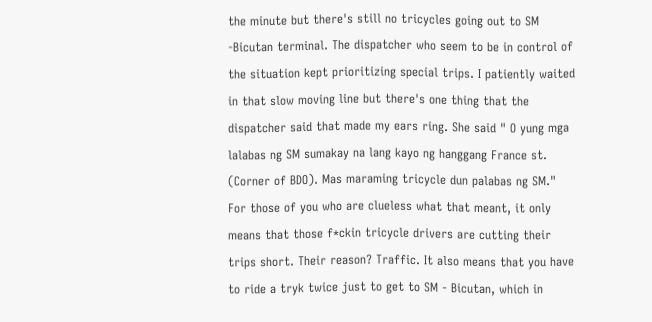the minute but there's still no tricycles going out to SM -Bicutan terminal. The dispatcher who seem to be in control of the situation kept prioritizing special trips. I patiently waited in that slow moving line but there's one thing that the dispatcher said that made my ears ring. She said " O yung mga lalabas ng SM sumakay na lang kayo ng hanggang France st. (Corner of BDO). Mas maraming tricycle dun palabas ng SM." For those of you who are clueless what that meant, it only means that those f*ckin tricycle drivers are cutting their trips short. Their reason? Traffic. It also means that you have to ride a tryk twice just to get to SM - Bicutan, which in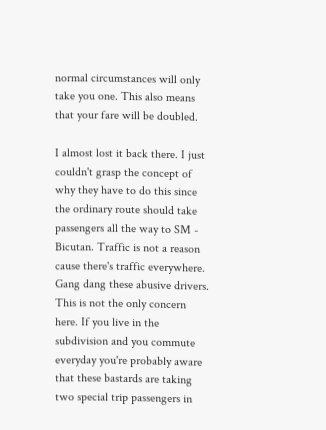normal circumstances will only take you one. This also means that your fare will be doubled.

I almost lost it back there. I just couldn't grasp the concept of why they have to do this since the ordinary route should take passengers all the way to SM - Bicutan. Traffic is not a reason cause there's traffic everywhere. Gang dang these abusive drivers. This is not the only concern here. If you live in the subdivision and you commute everyday you're probably aware that these bastards are taking two special trip passengers in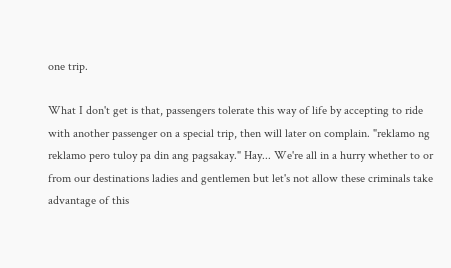one trip.

What I don't get is that, passengers tolerate this way of life by accepting to ride with another passenger on a special trip, then will later on complain. "reklamo ng reklamo pero tuloy pa din ang pagsakay." Hay... We're all in a hurry whether to or from our destinations ladies and gentlemen but let's not allow these criminals take advantage of this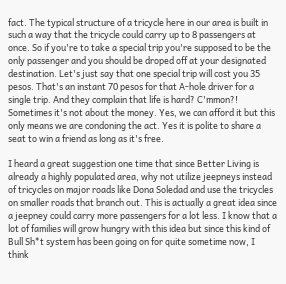fact. The typical structure of a tricycle here in our area is built in such a way that the tricycle could carry up to 8 passengers at once. So if you're to take a special trip you're supposed to be the only passenger and you should be droped off at your designated destination. Let's just say that one special trip will cost you 35 pesos. That's an instant 70 pesos for that A-hole driver for a single trip. And they complain that life is hard? C'mmon?! Sometimes it's not about the money. Yes, we can afford it but this only means we are condoning the act. Yes it is polite to share a seat to win a friend as long as it's free.

I heard a great suggestion one time that since Better Living is already a highly populated area, why not utilize jeepneys instead of tricycles on major roads like Dona Soledad and use the tricycles on smaller roads that branch out. This is actually a great idea since a jeepney could carry more passengers for a lot less. I know that a lot of families will grow hungry with this idea but since this kind of Bull Sh*t system has been going on for quite sometime now, I think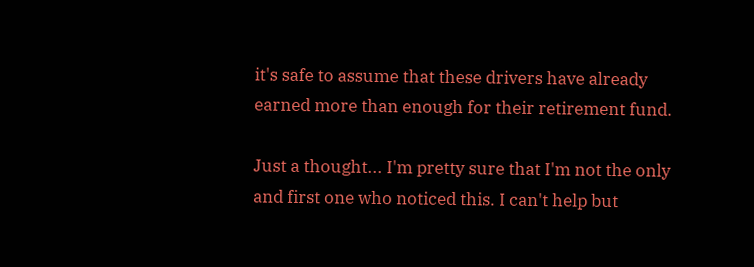it's safe to assume that these drivers have already earned more than enough for their retirement fund.

Just a thought... I'm pretty sure that I'm not the only and first one who noticed this. I can't help but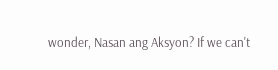wonder, Nasan ang Aksyon? If we can't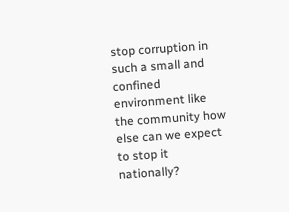stop corruption in such a small and confined environment like the community how else can we expect to stop it nationally?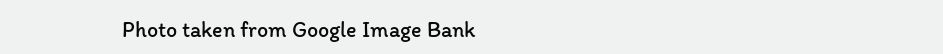Photo taken from Google Image Bank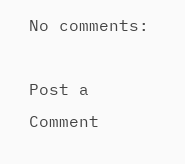No comments:

Post a Comment